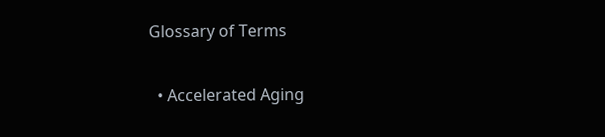Glossary of Terms

  • Accelerated Aging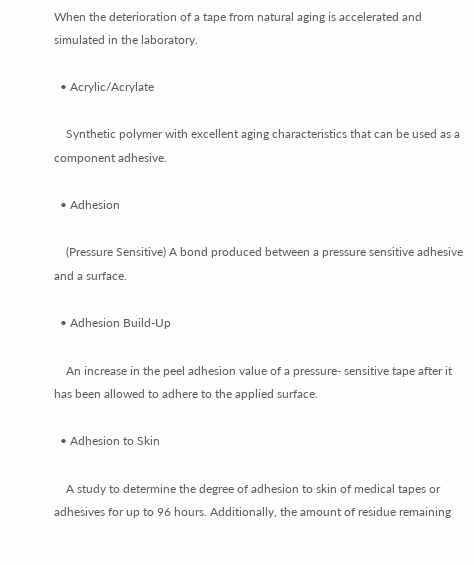When the deterioration of a tape from natural aging is accelerated and simulated in the laboratory.

  • Acrylic/Acrylate

    Synthetic polymer with excellent aging characteristics that can be used as a component adhesive.

  • Adhesion

    (Pressure Sensitive) A bond produced between a pressure sensitive adhesive and a surface.

  • Adhesion Build-Up

    An increase in the peel adhesion value of a pressure- sensitive tape after it has been allowed to adhere to the applied surface.

  • Adhesion to Skin

    A study to determine the degree of adhesion to skin of medical tapes or adhesives for up to 96 hours. Additionally, the amount of residue remaining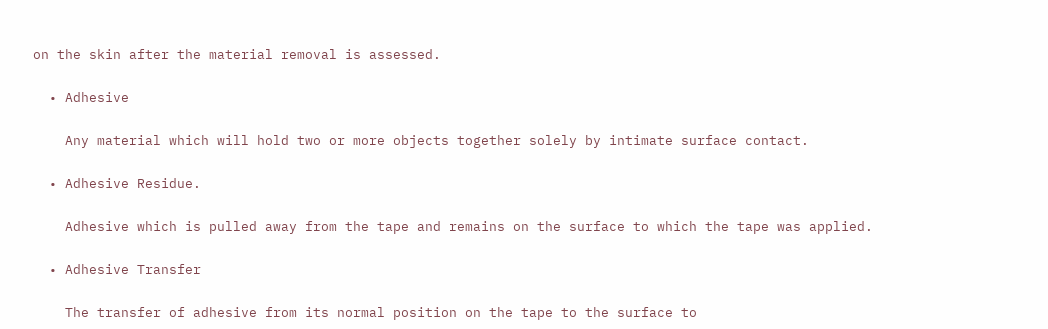on the skin after the material removal is assessed.

  • Adhesive

    Any material which will hold two or more objects together solely by intimate surface contact.

  • Adhesive Residue.

    Adhesive which is pulled away from the tape and remains on the surface to which the tape was applied.

  • Adhesive Transfer

    The transfer of adhesive from its normal position on the tape to the surface to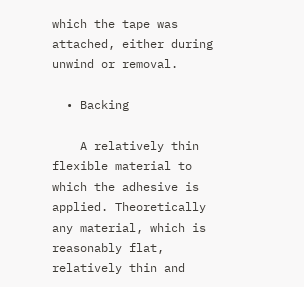which the tape was attached, either during unwind or removal.

  • Backing

    A relatively thin flexible material to which the adhesive is applied. Theoretically any material, which is reasonably flat, relatively thin and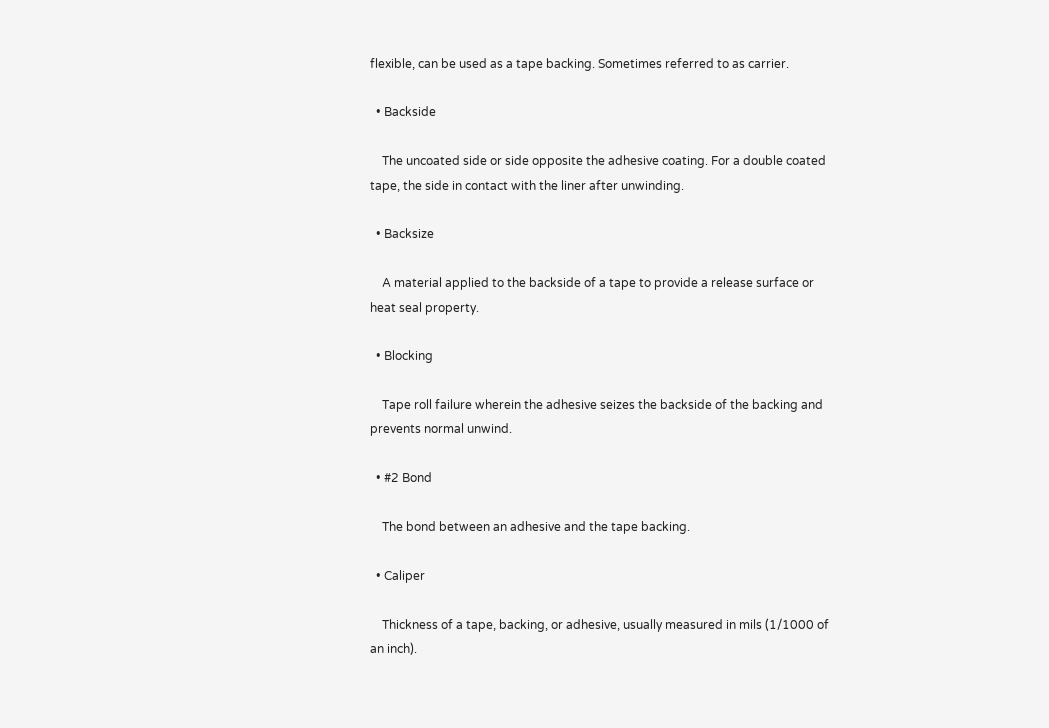flexible, can be used as a tape backing. Sometimes referred to as carrier.

  • Backside

    The uncoated side or side opposite the adhesive coating. For a double coated tape, the side in contact with the liner after unwinding.

  • Backsize

    A material applied to the backside of a tape to provide a release surface or heat seal property.

  • Blocking

    Tape roll failure wherein the adhesive seizes the backside of the backing and prevents normal unwind.

  • #2 Bond

    The bond between an adhesive and the tape backing.

  • Caliper

    Thickness of a tape, backing, or adhesive, usually measured in mils (1/1000 of an inch).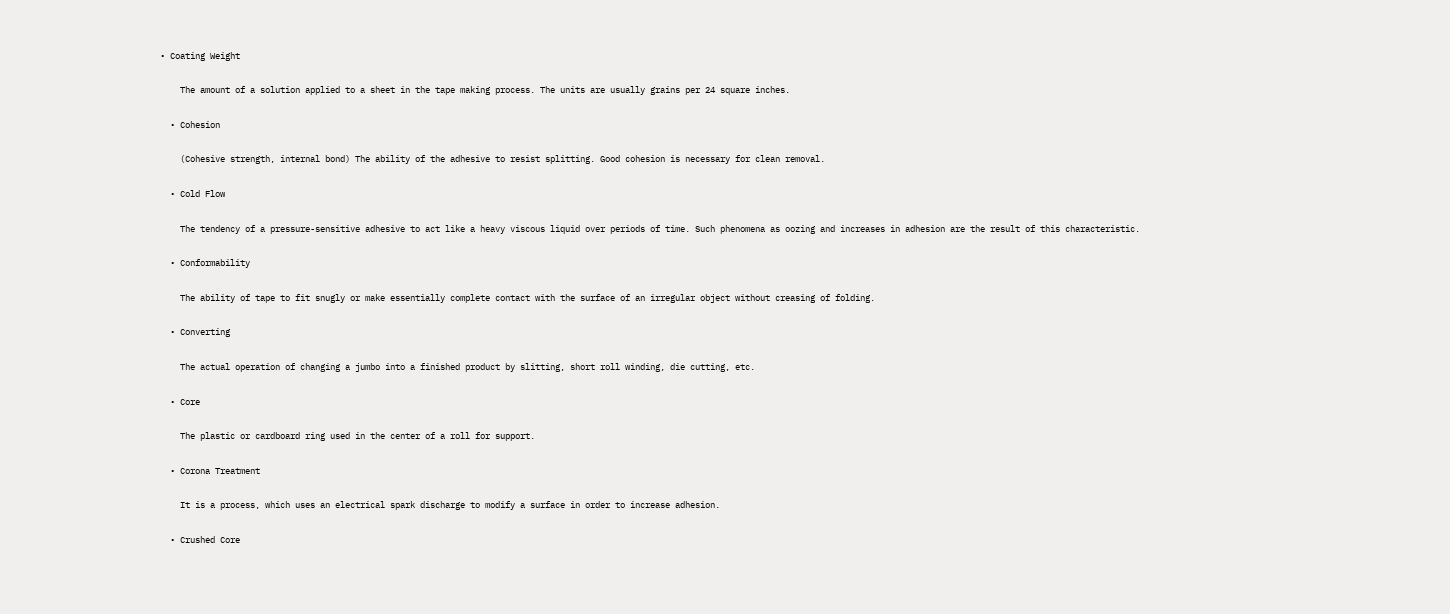• Coating Weight

    The amount of a solution applied to a sheet in the tape making process. The units are usually grains per 24 square inches.

  • Cohesion

    (Cohesive strength, internal bond) The ability of the adhesive to resist splitting. Good cohesion is necessary for clean removal.

  • Cold Flow

    The tendency of a pressure-sensitive adhesive to act like a heavy viscous liquid over periods of time. Such phenomena as oozing and increases in adhesion are the result of this characteristic.

  • Conformability

    The ability of tape to fit snugly or make essentially complete contact with the surface of an irregular object without creasing of folding.

  • Converting

    The actual operation of changing a jumbo into a finished product by slitting, short roll winding, die cutting, etc.

  • Core

    The plastic or cardboard ring used in the center of a roll for support.

  • Corona Treatment

    It is a process, which uses an electrical spark discharge to modify a surface in order to increase adhesion.

  • Crushed Core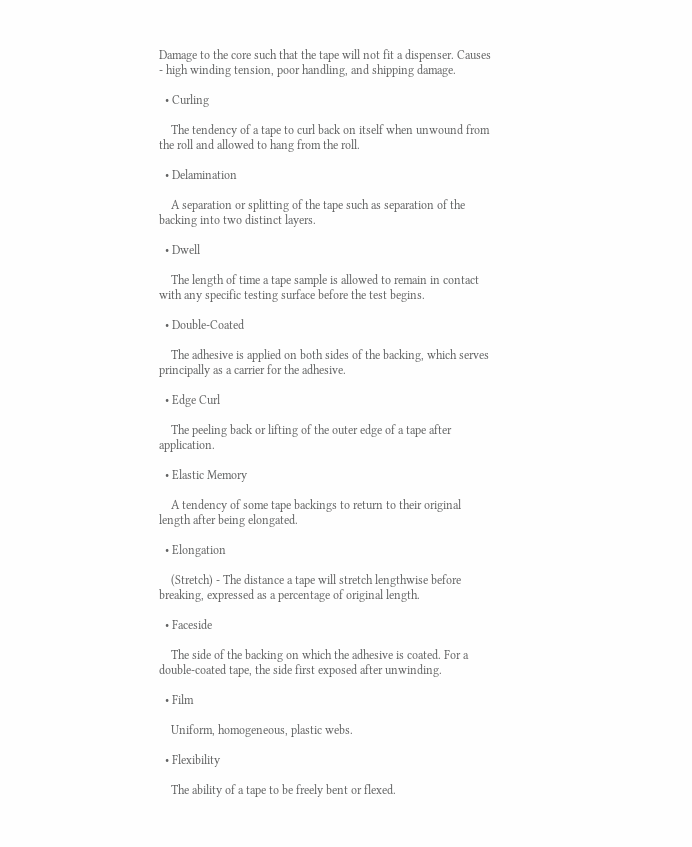Damage to the core such that the tape will not fit a dispenser. Causes - high winding tension, poor handling, and shipping damage.

  • Curling

    The tendency of a tape to curl back on itself when unwound from the roll and allowed to hang from the roll.

  • Delamination

    A separation or splitting of the tape such as separation of the backing into two distinct layers.

  • Dwell

    The length of time a tape sample is allowed to remain in contact with any specific testing surface before the test begins.

  • Double-Coated

    The adhesive is applied on both sides of the backing, which serves principally as a carrier for the adhesive.

  • Edge Curl

    The peeling back or lifting of the outer edge of a tape after application.

  • Elastic Memory

    A tendency of some tape backings to return to their original length after being elongated.

  • Elongation

    (Stretch) - The distance a tape will stretch lengthwise before breaking, expressed as a percentage of original length.

  • Faceside

    The side of the backing on which the adhesive is coated. For a double-coated tape, the side first exposed after unwinding.

  • Film

    Uniform, homogeneous, plastic webs.

  • Flexibility

    The ability of a tape to be freely bent or flexed.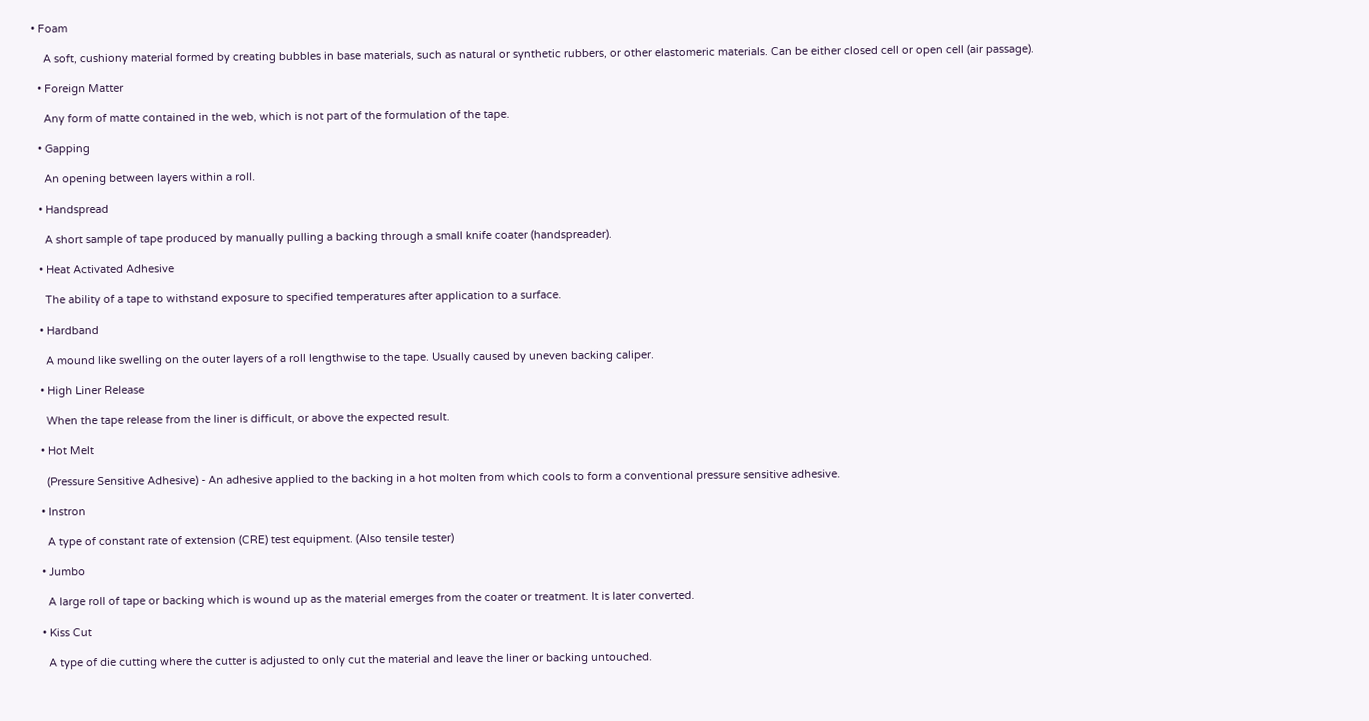• Foam

    A soft, cushiony material formed by creating bubbles in base materials, such as natural or synthetic rubbers, or other elastomeric materials. Can be either closed cell or open cell (air passage).

  • Foreign Matter

    Any form of matte contained in the web, which is not part of the formulation of the tape.

  • Gapping

    An opening between layers within a roll.

  • Handspread

    A short sample of tape produced by manually pulling a backing through a small knife coater (handspreader).

  • Heat Activated Adhesive

    The ability of a tape to withstand exposure to specified temperatures after application to a surface.

  • Hardband

    A mound like swelling on the outer layers of a roll lengthwise to the tape. Usually caused by uneven backing caliper.

  • High Liner Release

    When the tape release from the liner is difficult, or above the expected result.

  • Hot Melt

    (Pressure Sensitive Adhesive) - An adhesive applied to the backing in a hot molten from which cools to form a conventional pressure sensitive adhesive.

  • Instron

    A type of constant rate of extension (CRE) test equipment. (Also tensile tester)

  • Jumbo

    A large roll of tape or backing which is wound up as the material emerges from the coater or treatment. It is later converted.

  • Kiss Cut

    A type of die cutting where the cutter is adjusted to only cut the material and leave the liner or backing untouched.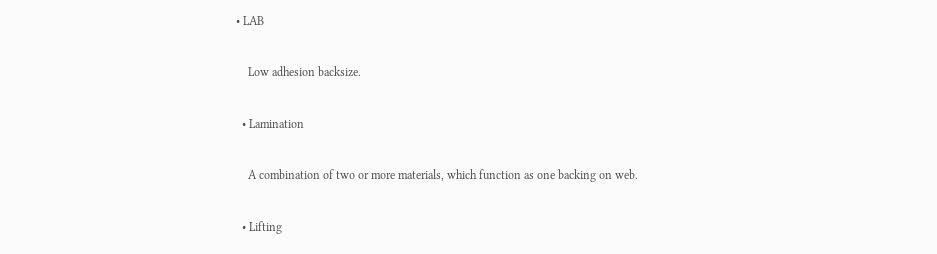• LAB

    Low adhesion backsize.

  • Lamination

    A combination of two or more materials, which function as one backing on web.

  • Lifting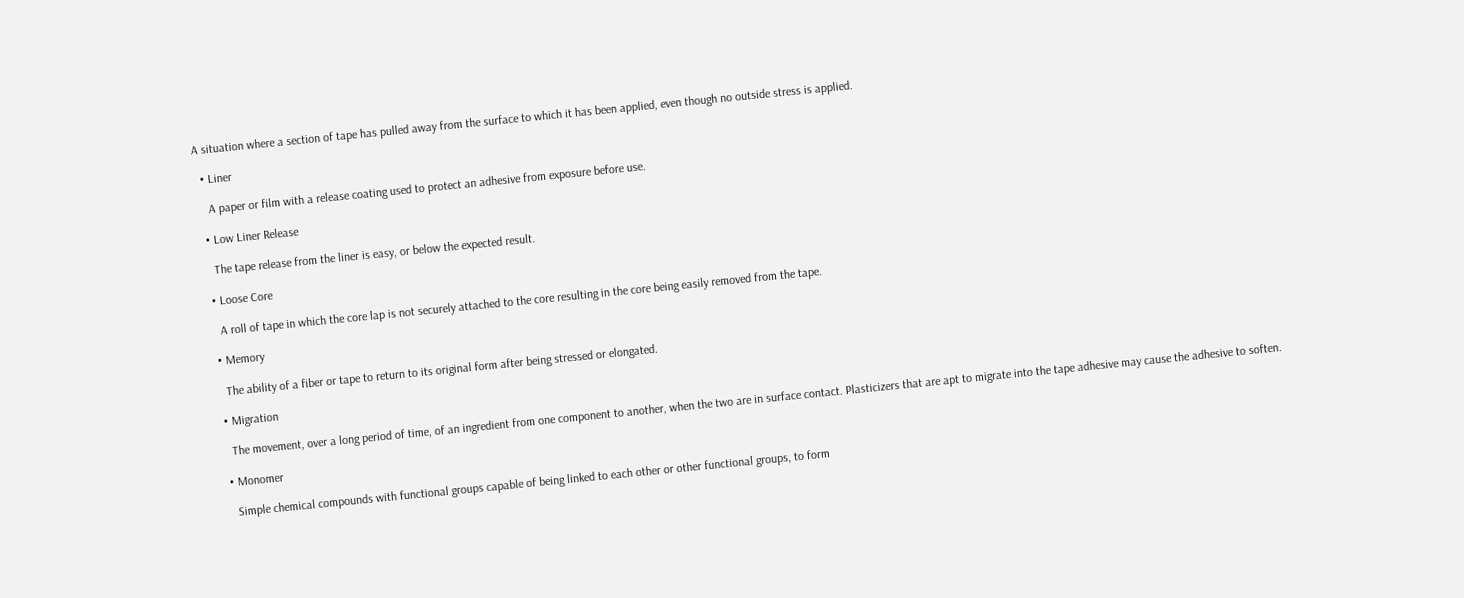A situation where a section of tape has pulled away from the surface to which it has been applied, even though no outside stress is applied.

  • Liner

    A paper or film with a release coating used to protect an adhesive from exposure before use.

  • Low Liner Release

    The tape release from the liner is easy, or below the expected result.

  • Loose Core

    A roll of tape in which the core lap is not securely attached to the core resulting in the core being easily removed from the tape.

  • Memory

    The ability of a fiber or tape to return to its original form after being stressed or elongated.

  • Migration

    The movement, over a long period of time, of an ingredient from one component to another, when the two are in surface contact. Plasticizers that are apt to migrate into the tape adhesive may cause the adhesive to soften.

  • Monomer

    Simple chemical compounds with functional groups capable of being linked to each other or other functional groups, to form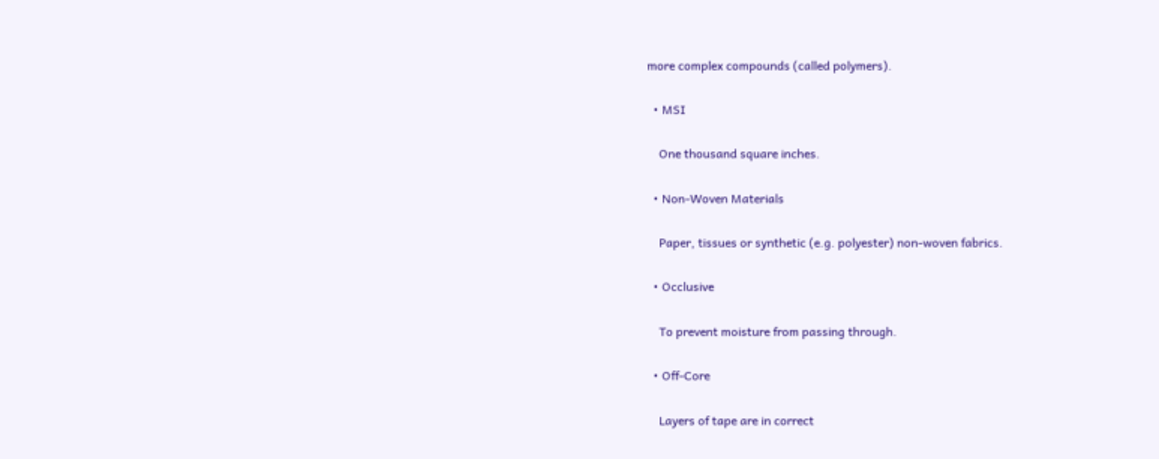more complex compounds (called polymers).

  • MSI

    One thousand square inches.

  • Non-Woven Materials

    Paper, tissues or synthetic (e.g. polyester) non-woven fabrics.

  • Occlusive

    To prevent moisture from passing through.

  • Off-Core

    Layers of tape are in correct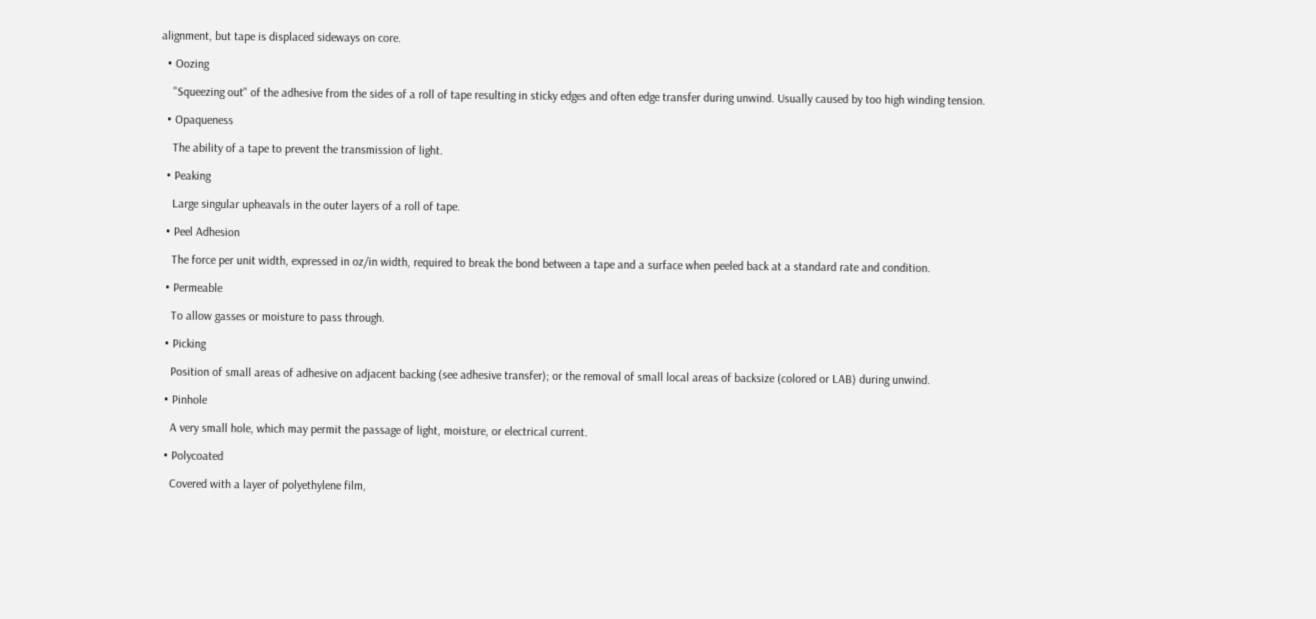alignment, but tape is displaced sideways on core.

  • Oozing

    "Squeezing out" of the adhesive from the sides of a roll of tape resulting in sticky edges and often edge transfer during unwind. Usually caused by too high winding tension.

  • Opaqueness

    The ability of a tape to prevent the transmission of light.

  • Peaking

    Large singular upheavals in the outer layers of a roll of tape.

  • Peel Adhesion

    The force per unit width, expressed in oz/in width, required to break the bond between a tape and a surface when peeled back at a standard rate and condition.

  • Permeable

    To allow gasses or moisture to pass through.

  • Picking

    Position of small areas of adhesive on adjacent backing (see adhesive transfer); or the removal of small local areas of backsize (colored or LAB) during unwind.

  • Pinhole

    A very small hole, which may permit the passage of light, moisture, or electrical current.

  • Polycoated

    Covered with a layer of polyethylene film,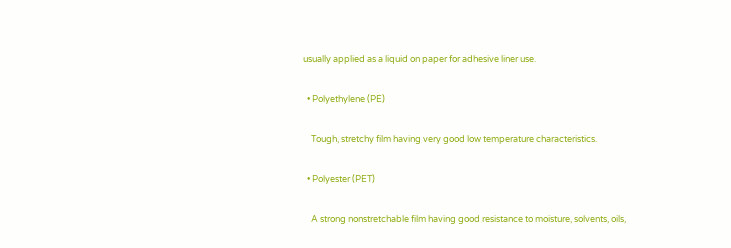usually applied as a liquid on paper for adhesive liner use.

  • Polyethylene (PE)

    Tough, stretchy film having very good low temperature characteristics.

  • Polyester (PET)

    A strong nonstretchable film having good resistance to moisture, solvents, oils,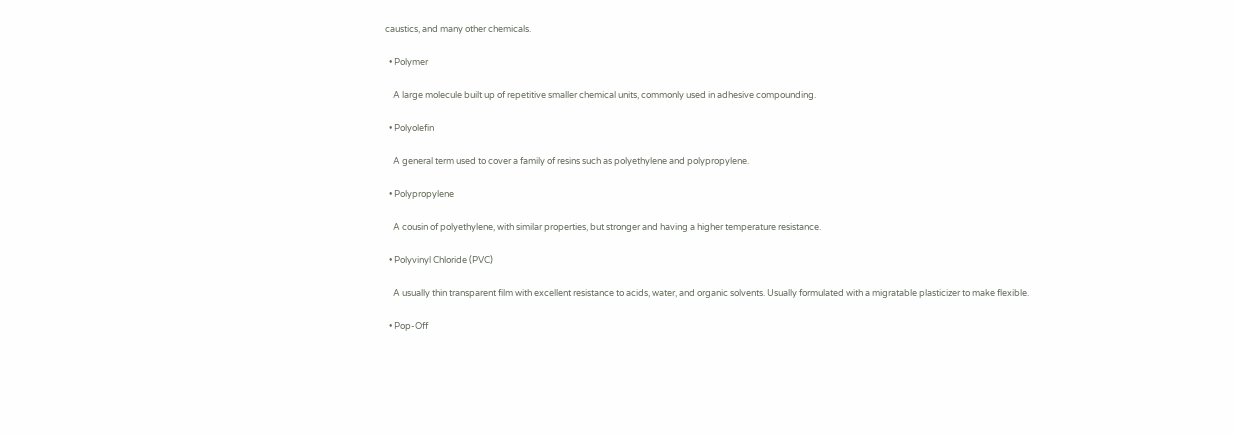caustics, and many other chemicals.

  • Polymer

    A large molecule built up of repetitive smaller chemical units, commonly used in adhesive compounding.

  • Polyolefin

    A general term used to cover a family of resins such as polyethylene and polypropylene.

  • Polypropylene

    A cousin of polyethylene, with similar properties, but stronger and having a higher temperature resistance.

  • Polyvinyl Chloride (PVC)

    A usually thin transparent film with excellent resistance to acids, water, and organic solvents. Usually formulated with a migratable plasticizer to make flexible.

  • Pop-Off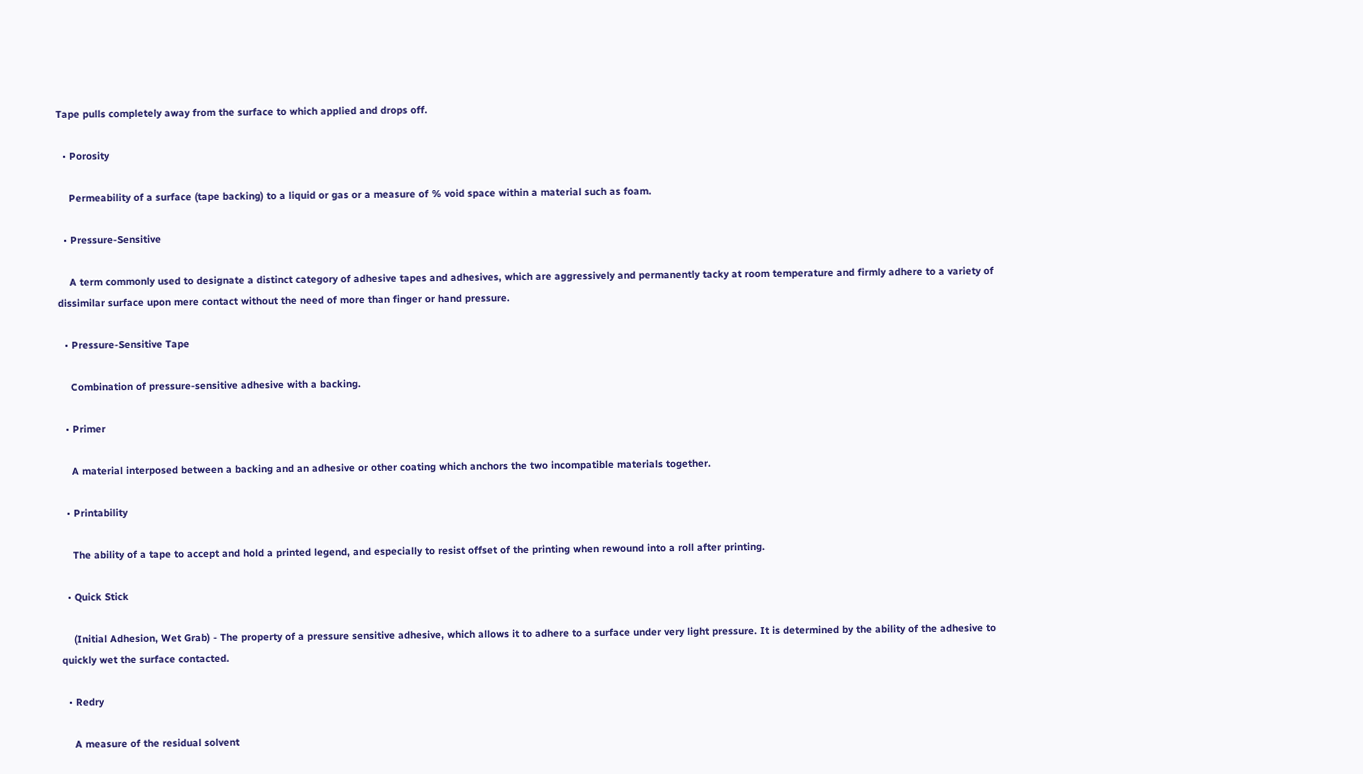Tape pulls completely away from the surface to which applied and drops off.

  • Porosity

    Permeability of a surface (tape backing) to a liquid or gas or a measure of % void space within a material such as foam.

  • Pressure-Sensitive

    A term commonly used to designate a distinct category of adhesive tapes and adhesives, which are aggressively and permanently tacky at room temperature and firmly adhere to a variety of dissimilar surface upon mere contact without the need of more than finger or hand pressure.

  • Pressure-Sensitive Tape

    Combination of pressure-sensitive adhesive with a backing.

  • Primer

    A material interposed between a backing and an adhesive or other coating which anchors the two incompatible materials together.

  • Printability

    The ability of a tape to accept and hold a printed legend, and especially to resist offset of the printing when rewound into a roll after printing.

  • Quick Stick

    (Initial Adhesion, Wet Grab) - The property of a pressure sensitive adhesive, which allows it to adhere to a surface under very light pressure. It is determined by the ability of the adhesive to quickly wet the surface contacted.

  • Redry

    A measure of the residual solvent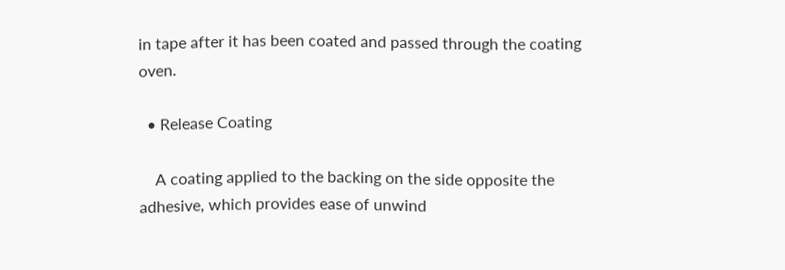in tape after it has been coated and passed through the coating oven.

  • Release Coating

    A coating applied to the backing on the side opposite the adhesive, which provides ease of unwind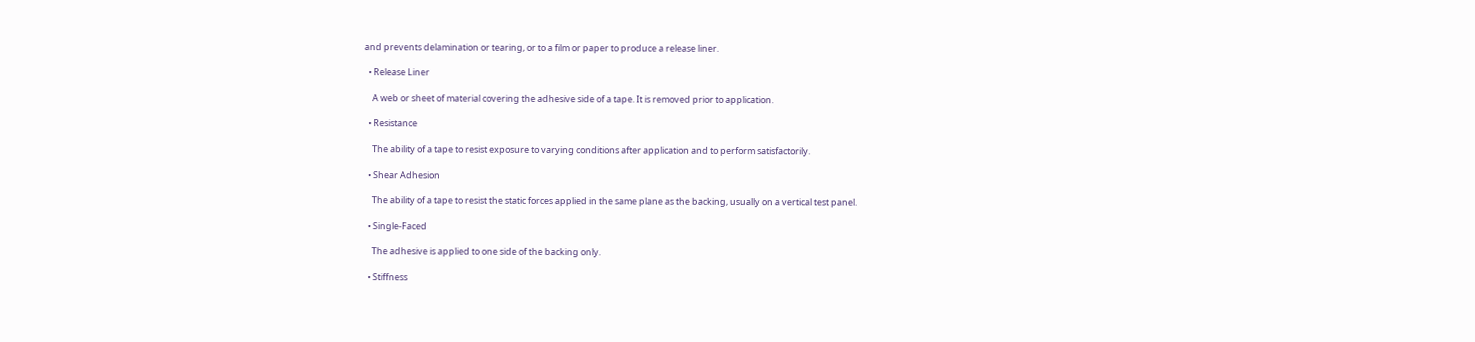and prevents delamination or tearing, or to a film or paper to produce a release liner.

  • Release Liner

    A web or sheet of material covering the adhesive side of a tape. It is removed prior to application.

  • Resistance

    The ability of a tape to resist exposure to varying conditions after application and to perform satisfactorily.

  • Shear Adhesion

    The ability of a tape to resist the static forces applied in the same plane as the backing, usually on a vertical test panel.

  • Single-Faced

    The adhesive is applied to one side of the backing only.

  • Stiffness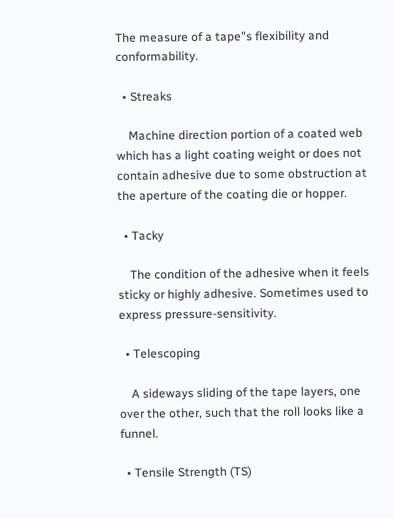The measure of a tape"s flexibility and conformability.

  • Streaks

    Machine direction portion of a coated web which has a light coating weight or does not contain adhesive due to some obstruction at the aperture of the coating die or hopper.

  • Tacky

    The condition of the adhesive when it feels sticky or highly adhesive. Sometimes used to express pressure-sensitivity.

  • Telescoping

    A sideways sliding of the tape layers, one over the other, such that the roll looks like a funnel.

  • Tensile Strength (TS)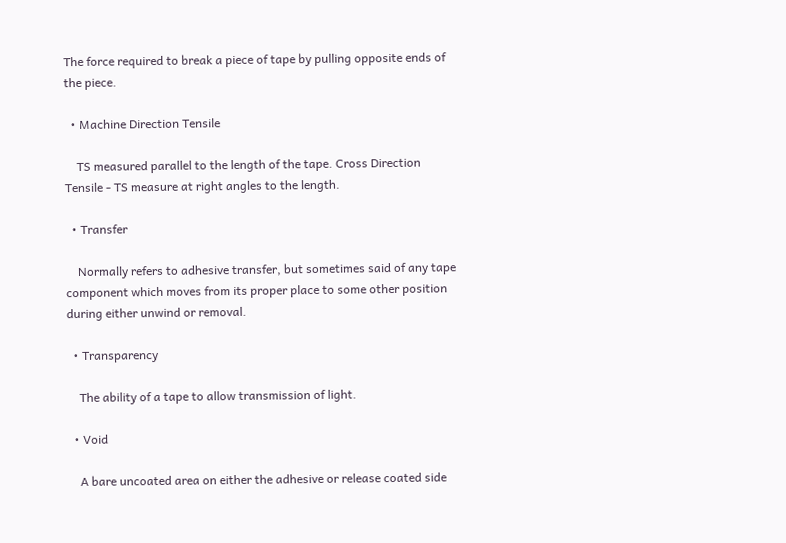The force required to break a piece of tape by pulling opposite ends of the piece.

  • Machine Direction Tensile

    TS measured parallel to the length of the tape. Cross Direction Tensile - TS measure at right angles to the length.

  • Transfer

    Normally refers to adhesive transfer, but sometimes said of any tape component which moves from its proper place to some other position during either unwind or removal.

  • Transparency

    The ability of a tape to allow transmission of light.

  • Void

    A bare uncoated area on either the adhesive or release coated side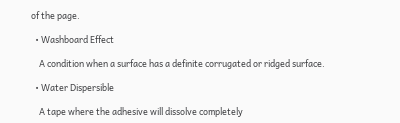of the page.

  • Washboard Effect

    A condition when a surface has a definite corrugated or ridged surface.

  • Water Dispersible

    A tape where the adhesive will dissolve completely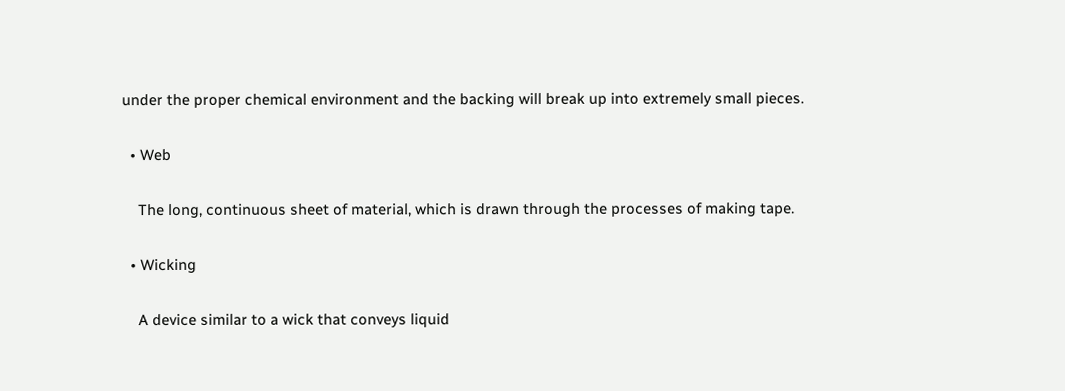under the proper chemical environment and the backing will break up into extremely small pieces.

  • Web

    The long, continuous sheet of material, which is drawn through the processes of making tape.

  • Wicking

    A device similar to a wick that conveys liquid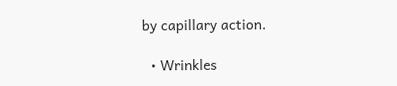by capillary action.

  • Wrinkles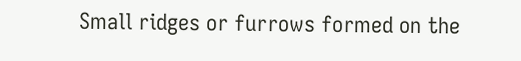Small ridges or furrows formed on the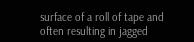surface of a roll of tape and often resulting in jagged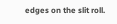edges on the slit roll.